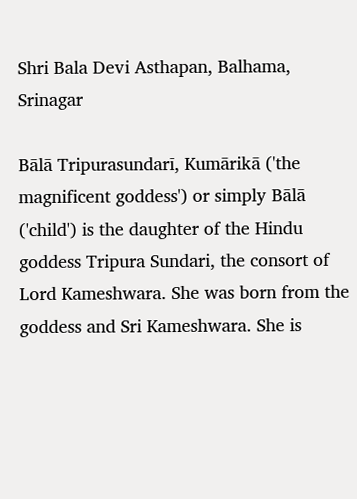Shri Bala Devi Asthapan, Balhama, Srinagar

Bālā Tripurasundarī, Kumārikā ('the magnificent goddess') or simply Bālā ('child') is the daughter of the Hindu goddess Tripura Sundari, the consort of Lord Kameshwara. She was born from the goddess and Sri Kameshwara. She is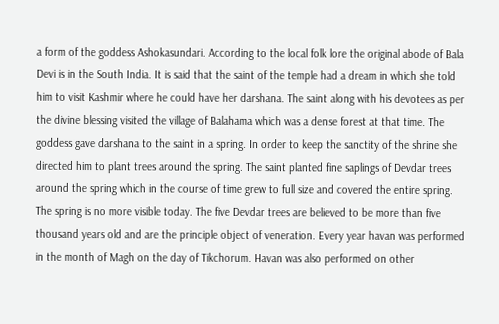a form of the goddess Ashokasundari. According to the local folk lore the original abode of Bala Devi is in the South India. It is said that the saint of the temple had a dream in which she told him to visit Kashmir where he could have her darshana. The saint along with his devotees as per the divine blessing visited the village of Balahama which was a dense forest at that time. The goddess gave darshana to the saint in a spring. In order to keep the sanctity of the shrine she directed him to plant trees around the spring. The saint planted fine saplings of Devdar trees around the spring which in the course of time grew to full size and covered the entire spring. The spring is no more visible today. The five Devdar trees are believed to be more than five thousand years old and are the principle object of veneration. Every year havan was performed in the month of Magh on the day of Tikchorum. Havan was also performed on other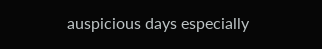auspicious days especially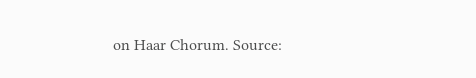on Haar Chorum. Source: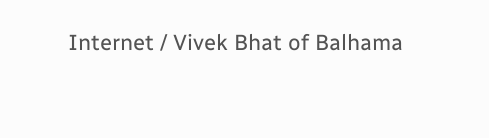Internet / Vivek Bhat of Balhama